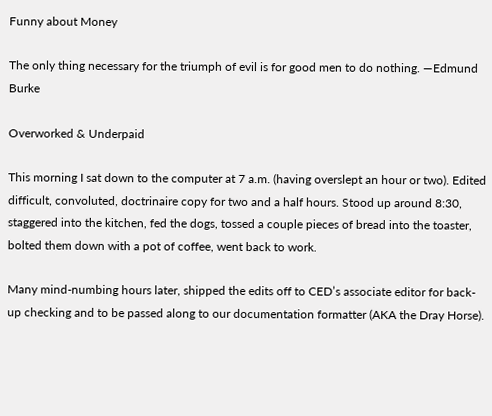Funny about Money

The only thing necessary for the triumph of evil is for good men to do nothing. ―Edmund Burke

Overworked & Underpaid

This morning I sat down to the computer at 7 a.m. (having overslept an hour or two). Edited difficult, convoluted, doctrinaire copy for two and a half hours. Stood up around 8:30, staggered into the kitchen, fed the dogs, tossed a couple pieces of bread into the toaster, bolted them down with a pot of coffee, went back to work.

Many mind-numbing hours later, shipped the edits off to CED’s associate editor for back-up checking and to be passed along to our documentation formatter (AKA the Dray Horse).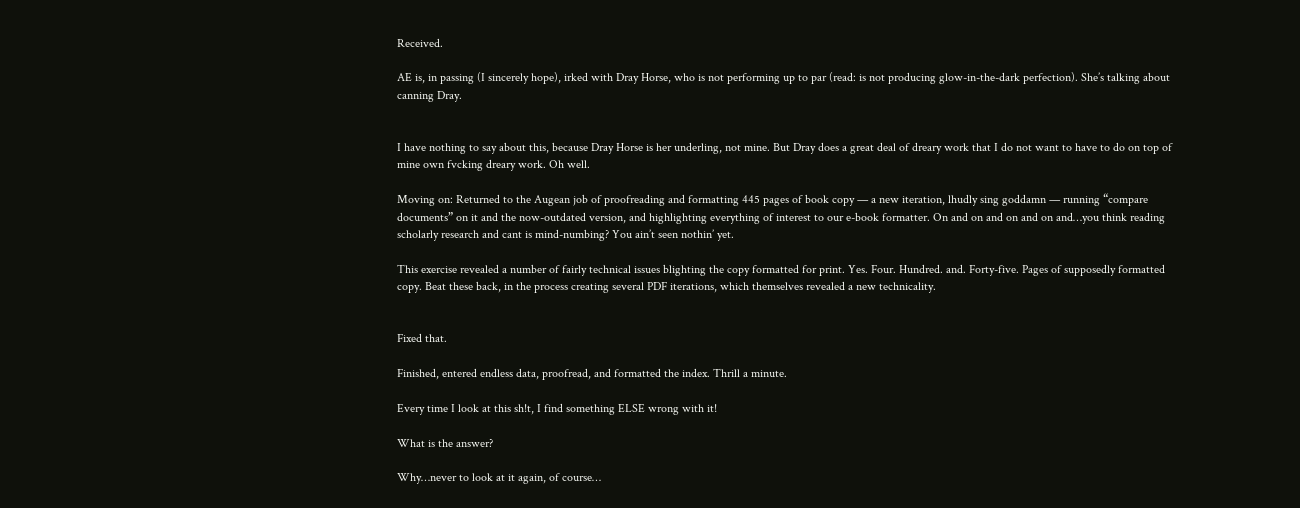Received.

AE is, in passing (I sincerely hope), irked with Dray Horse, who is not performing up to par (read: is not producing glow-in-the-dark perfection). She’s talking about canning Dray.


I have nothing to say about this, because Dray Horse is her underling, not mine. But Dray does a great deal of dreary work that I do not want to have to do on top of mine own fvcking dreary work. Oh well.

Moving on: Returned to the Augean job of proofreading and formatting 445 pages of book copy — a new iteration, lhudly sing goddamn — running “compare documents” on it and the now-outdated version, and highlighting everything of interest to our e-book formatter. On and on and on and on and…you think reading scholarly research and cant is mind-numbing? You ain’t seen nothin’ yet.

This exercise revealed a number of fairly technical issues blighting the copy formatted for print. Yes. Four. Hundred. and. Forty-five. Pages of supposedly formatted copy. Beat these back, in the process creating several PDF iterations, which themselves revealed a new technicality.


Fixed that.

Finished, entered endless data, proofread, and formatted the index. Thrill a minute.

Every time I look at this sh!t, I find something ELSE wrong with it!

What is the answer?

Why…never to look at it again, of course…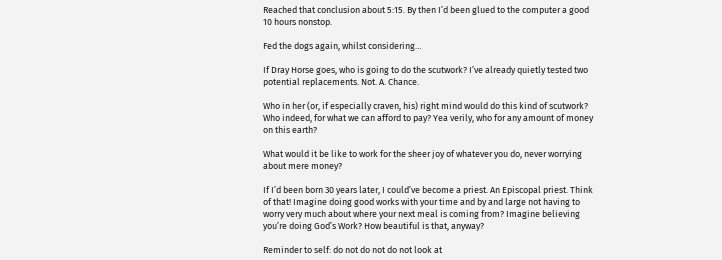Reached that conclusion about 5:15. By then I’d been glued to the computer a good 10 hours nonstop.

Fed the dogs again, whilst considering…

If Dray Horse goes, who is going to do the scutwork? I’ve already quietly tested two potential replacements. Not. A. Chance.

Who in her (or, if especially craven, his) right mind would do this kind of scutwork? Who indeed, for what we can afford to pay? Yea verily, who for any amount of money on this earth?

What would it be like to work for the sheer joy of whatever you do, never worrying about mere money?

If I’d been born 30 years later, I could’ve become a priest. An Episcopal priest. Think of that! Imagine doing good works with your time and by and large not having to worry very much about where your next meal is coming from? Imagine believing you’re doing God’s Work? How beautiful is that, anyway?

Reminder to self: do not do not do not look at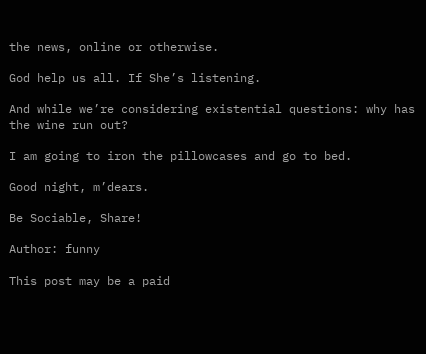the news, online or otherwise.

God help us all. If She’s listening.

And while we’re considering existential questions: why has the wine run out?

I am going to iron the pillowcases and go to bed.

Good night, m’dears.

Be Sociable, Share!

Author: funny

This post may be a paid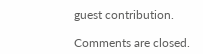guest contribution.

Comments are closed.